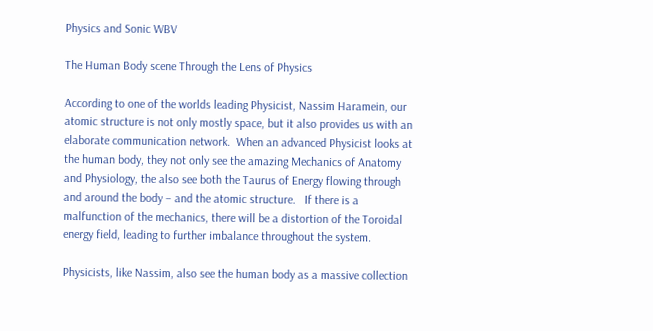Physics and Sonic WBV

The Human Body scene Through the Lens of Physics

According to one of the worlds leading Physicist, Nassim Haramein, our atomic structure is not only mostly space, but it also provides us with an elaborate communication network.  When an advanced Physicist looks at the human body, they not only see the amazing Mechanics of Anatomy and Physiology, the also see both the Taurus of Energy flowing through and around the body – and the atomic structure.   If there is a malfunction of the mechanics, there will be a distortion of the Toroidal energy field, leading to further imbalance throughout the system.

Physicists, like Nassim, also see the human body as a massive collection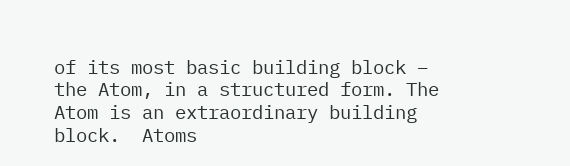of its most basic building block – the Atom, in a structured form. The Atom is an extraordinary building block.  Atoms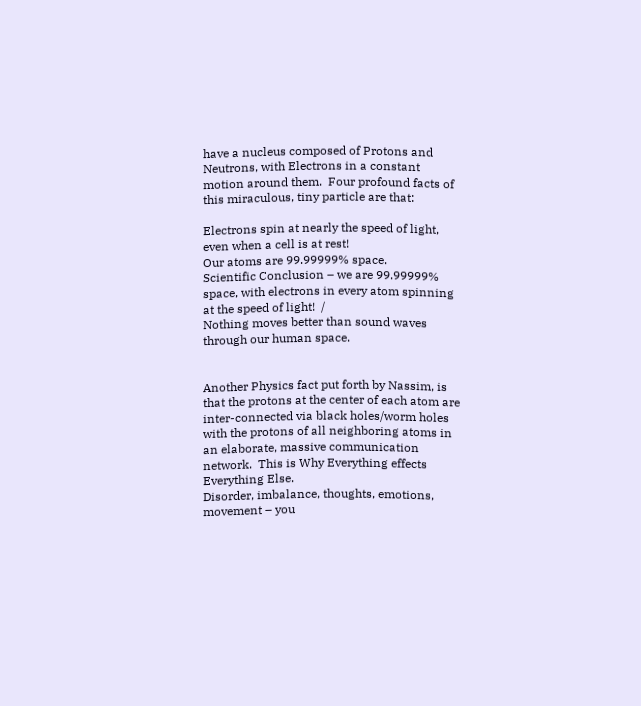have a nucleus composed of Protons and Neutrons, with Electrons in a constant motion around them.  Four profound facts of this miraculous, tiny particle are that:

Electrons spin at nearly the speed of light, even when a cell is at rest!
Our atoms are 99.99999% space.
Scientific Conclusion – we are 99.99999% space, with electrons in every atom spinning at the speed of light!  /
Nothing moves better than sound waves through our human space.


Another Physics fact put forth by Nassim, is that the protons at the center of each atom are inter-connected via black holes/worm holes with the protons of all neighboring atoms in an elaborate, massive communication network.  This is Why Everything effects Everything Else.
Disorder, imbalance, thoughts, emotions, movement – you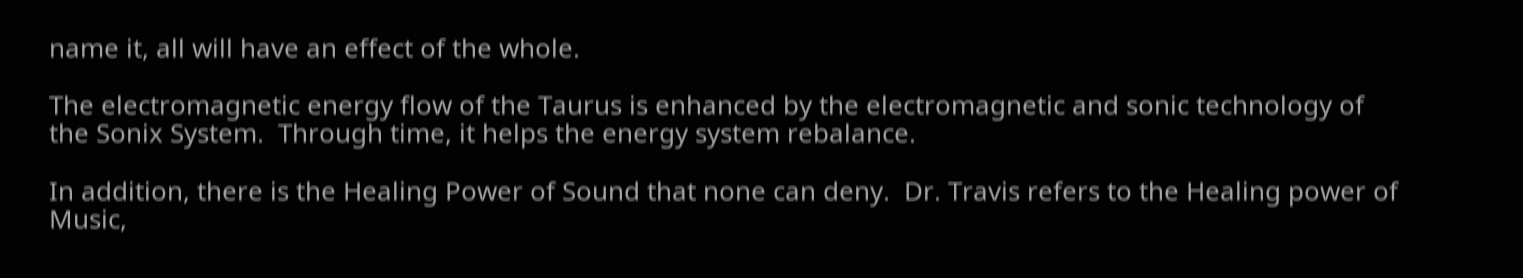name it, all will have an effect of the whole.

The electromagnetic energy flow of the Taurus is enhanced by the electromagnetic and sonic technology of the Sonix System.  Through time, it helps the energy system rebalance.

In addition, there is the Healing Power of Sound that none can deny.  Dr. Travis refers to the Healing power of Music,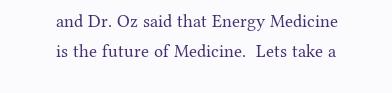and Dr. Oz said that Energy Medicine is the future of Medicine.  Lets take a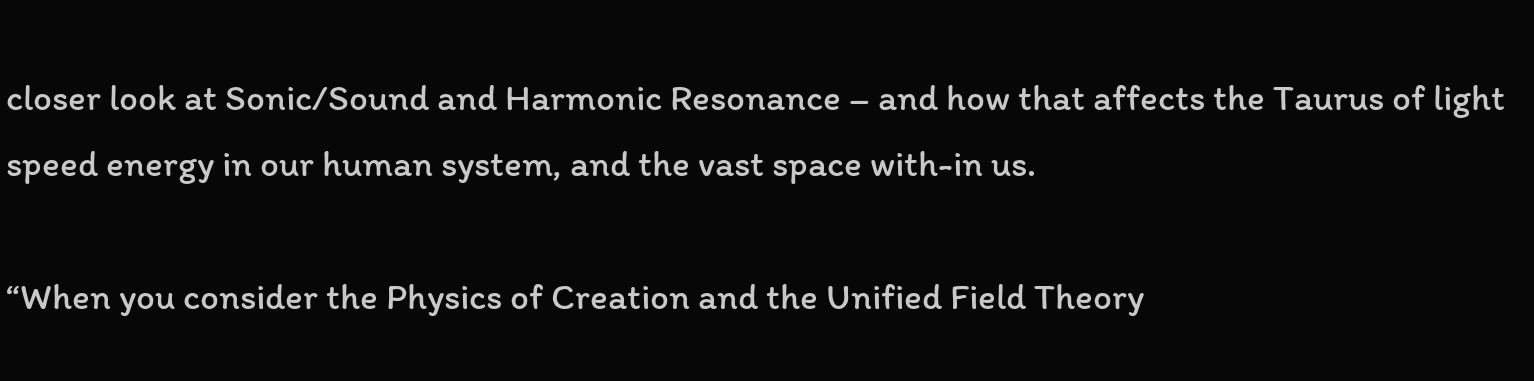closer look at Sonic/Sound and Harmonic Resonance – and how that affects the Taurus of light speed energy in our human system, and the vast space with-in us.

“When you consider the Physics of Creation and the Unified Field Theory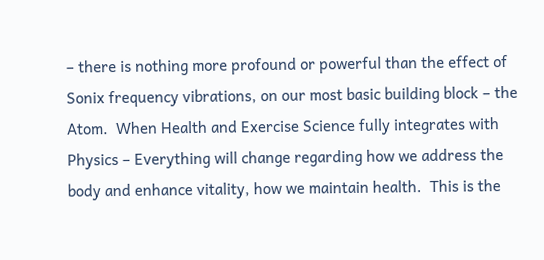– there is nothing more profound or powerful than the effect of Sonix frequency vibrations, on our most basic building block – the Atom.  When Health and Exercise Science fully integrates with Physics – Everything will change regarding how we address the body and enhance vitality, how we maintain health.  This is the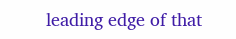leading edge of that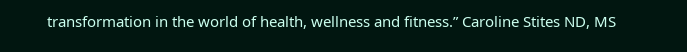transformation in the world of health, wellness and fitness.” Caroline Stites ND, MS